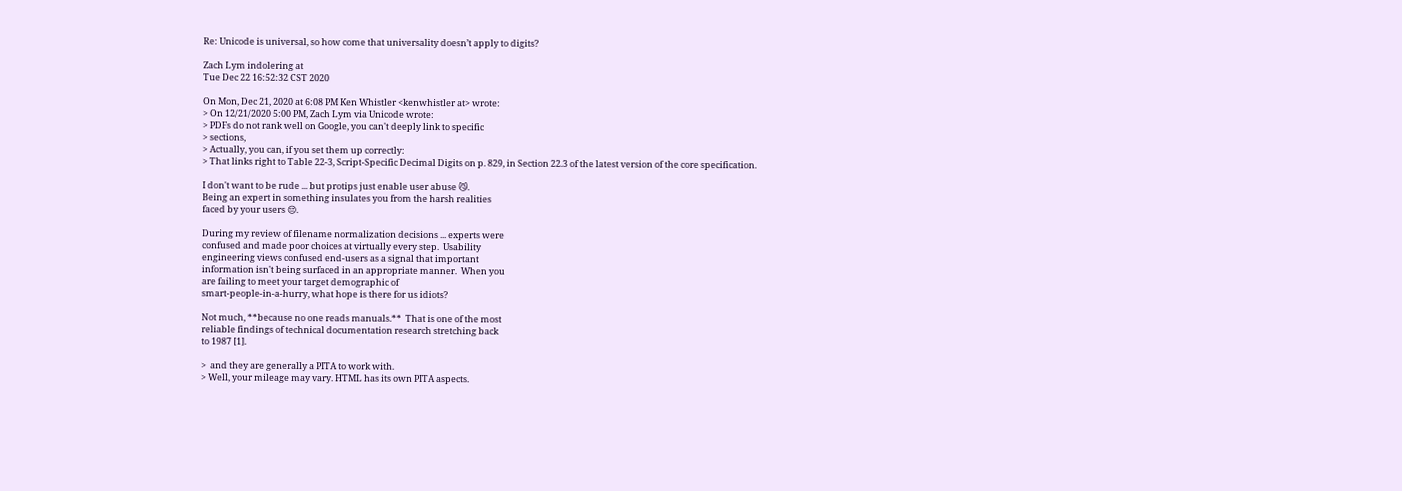Re: Unicode is universal, so how come that universality doesn’t apply to digits?

Zach Lym indolering at
Tue Dec 22 16:52:32 CST 2020

On Mon, Dec 21, 2020 at 6:08 PM Ken Whistler <kenwhistler at> wrote:
> On 12/21/2020 5:00 PM, Zach Lym via Unicode wrote:
> PDFs do not rank well on Google, you can't deeply link to specific
> sections,
> Actually, you can, if you set them up correctly:
> That links right to Table 22-3, Script-Specific Decimal Digits on p. 829, in Section 22.3 of the latest version of the core specification.

I don't want to be rude ... but protips just enable user abuse 😼.
Being an expert in something insulates you from the harsh realities
faced by your users 😔.

During my review of filename normalization decisions ... experts were
confused and made poor choices at virtually every step.  Usability
engineering views confused end-users as a signal that important
information isn't being surfaced in an appropriate manner.  When you
are failing to meet your target demographic of
smart-people-in-a-hurry, what hope is there for us idiots?

Not much, **because no one reads manuals.**  That is one of the most
reliable findings of technical documentation research stretching back
to 1987 [1].

>  and they are generally a PITA to work with.
> Well, your mileage may vary. HTML has its own PITA aspects.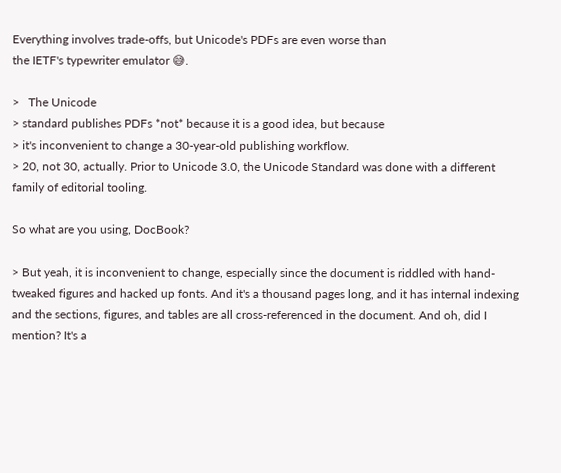Everything involves trade-offs, but Unicode's PDFs are even worse than
the IETF's typewriter emulator 😅.

>   The Unicode
> standard publishes PDFs *not* because it is a good idea, but because
> it's inconvenient to change a 30-year-old publishing workflow.
> 20, not 30, actually. Prior to Unicode 3.0, the Unicode Standard was done with a different family of editorial tooling.

So what are you using, DocBook?

> But yeah, it is inconvenient to change, especially since the document is riddled with hand-tweaked figures and hacked up fonts. And it's a thousand pages long, and it has internal indexing and the sections, figures, and tables are all cross-referenced in the document. And oh, did I mention? It's a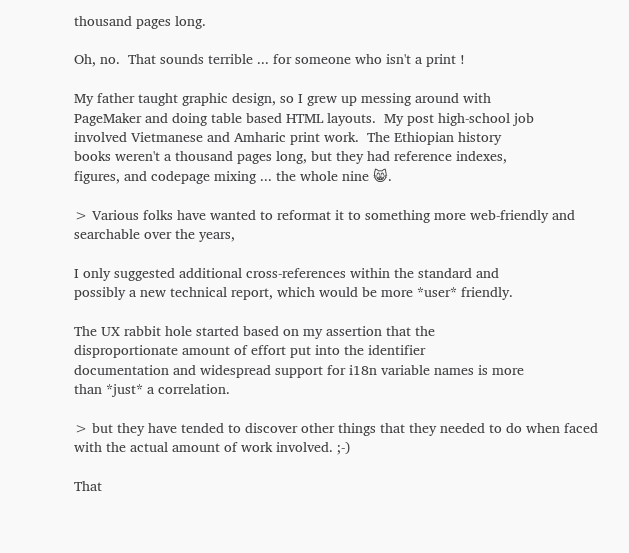thousand pages long.

Oh, no.  That sounds terrible ... for someone who isn't a print !

My father taught graphic design, so I grew up messing around with
PageMaker and doing table based HTML layouts.  My post high-school job
involved Vietmanese and Amharic print work.  The Ethiopian history
books weren't a thousand pages long, but they had reference indexes,
figures, and codepage mixing ... the whole nine 😸.

> Various folks have wanted to reformat it to something more web-friendly and searchable over the years,

I only suggested additional cross-references within the standard and
possibly a new technical report, which would be more *user* friendly.

The UX rabbit hole started based on my assertion that the
disproportionate amount of effort put into the identifier
documentation and widespread support for i18n variable names is more
than *just* a correlation.

> but they have tended to discover other things that they needed to do when faced with the actual amount of work involved. ;-)

That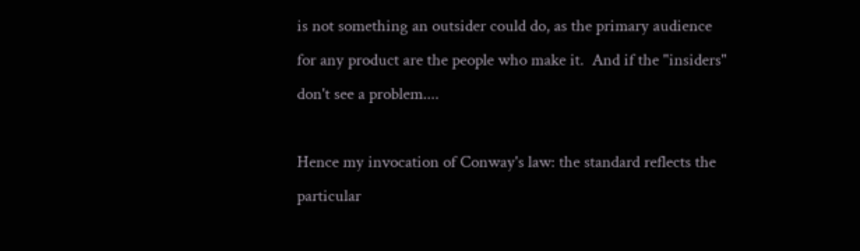is not something an outsider could do, as the primary audience
for any product are the people who make it.  And if the "insiders"
don't see a problem....

Hence my invocation of Conway's law: the standard reflects the
particular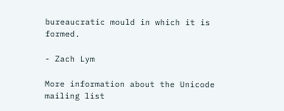bureaucratic mould in which it is formed.

- Zach Lym

More information about the Unicode mailing list